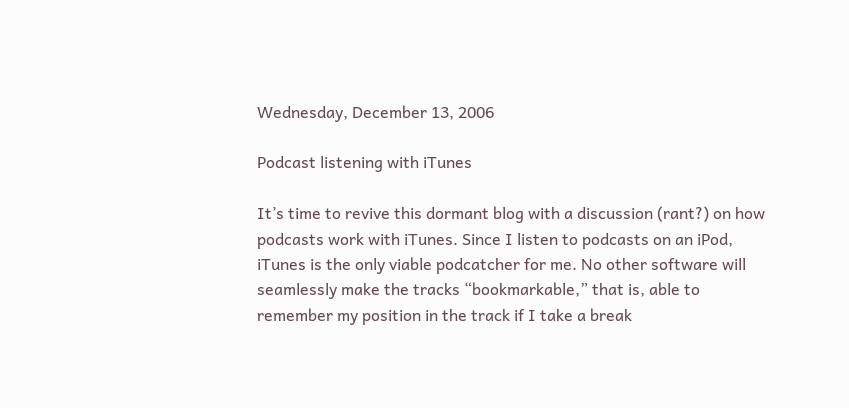Wednesday, December 13, 2006

Podcast listening with iTunes

It’s time to revive this dormant blog with a discussion (rant?) on how podcasts work with iTunes. Since I listen to podcasts on an iPod, iTunes is the only viable podcatcher for me. No other software will seamlessly make the tracks “bookmarkable,” that is, able to remember my position in the track if I take a break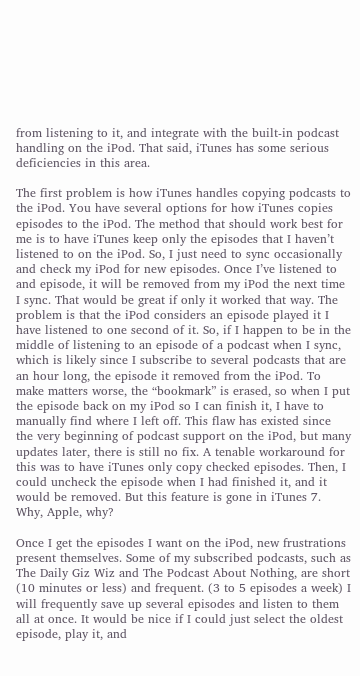from listening to it, and integrate with the built-in podcast handling on the iPod. That said, iTunes has some serious deficiencies in this area.

The first problem is how iTunes handles copying podcasts to the iPod. You have several options for how iTunes copies episodes to the iPod. The method that should work best for me is to have iTunes keep only the episodes that I haven’t listened to on the iPod. So, I just need to sync occasionally and check my iPod for new episodes. Once I’ve listened to and episode, it will be removed from my iPod the next time I sync. That would be great if only it worked that way. The problem is that the iPod considers an episode played it I have listened to one second of it. So, if I happen to be in the middle of listening to an episode of a podcast when I sync, which is likely since I subscribe to several podcasts that are an hour long, the episode it removed from the iPod. To make matters worse, the “bookmark” is erased, so when I put the episode back on my iPod so I can finish it, I have to manually find where I left off. This flaw has existed since the very beginning of podcast support on the iPod, but many updates later, there is still no fix. A tenable workaround for this was to have iTunes only copy checked episodes. Then, I could uncheck the episode when I had finished it, and it would be removed. But this feature is gone in iTunes 7. Why, Apple, why?

Once I get the episodes I want on the iPod, new frustrations present themselves. Some of my subscribed podcasts, such as The Daily Giz Wiz and The Podcast About Nothing, are short (10 minutes or less) and frequent. (3 to 5 episodes a week) I will frequently save up several episodes and listen to them all at once. It would be nice if I could just select the oldest episode, play it, and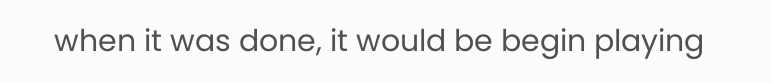when it was done, it would be begin playing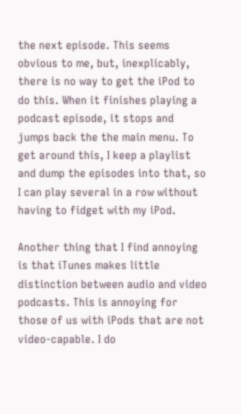the next episode. This seems obvious to me, but, inexplicably, there is no way to get the iPod to do this. When it finishes playing a podcast episode, it stops and jumps back the the main menu. To get around this, I keep a playlist and dump the episodes into that, so I can play several in a row without having to fidget with my iPod.

Another thing that I find annoying is that iTunes makes little distinction between audio and video podcasts. This is annoying for those of us with iPods that are not video-capable. I do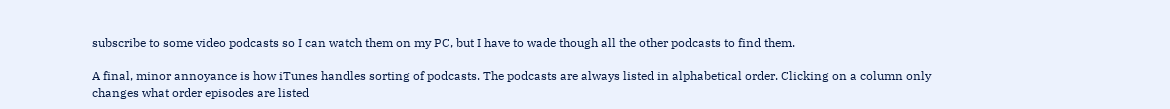subscribe to some video podcasts so I can watch them on my PC, but I have to wade though all the other podcasts to find them.

A final, minor annoyance is how iTunes handles sorting of podcasts. The podcasts are always listed in alphabetical order. Clicking on a column only changes what order episodes are listed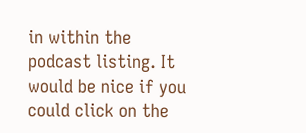in within the podcast listing. It would be nice if you could click on the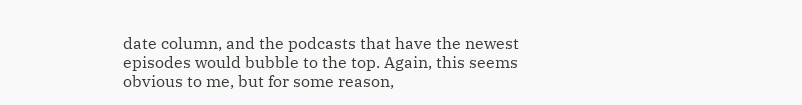date column, and the podcasts that have the newest episodes would bubble to the top. Again, this seems obvious to me, but for some reason,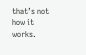that’s not how it works.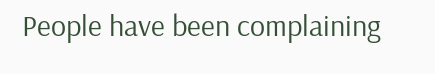People have been complaining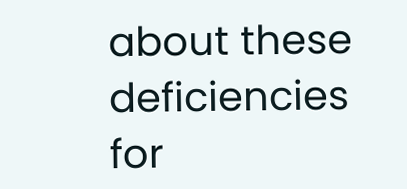about these deficiencies for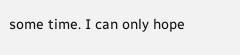some time. I can only hope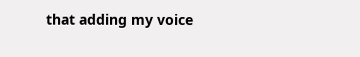that adding my voice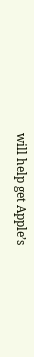will help get Apple’s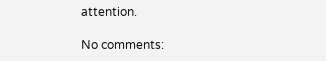attention.

No comments: